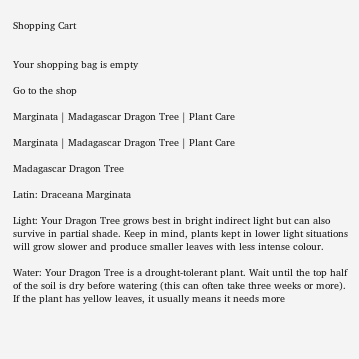Shopping Cart


Your shopping bag is empty

Go to the shop

Marginata | Madagascar Dragon Tree | Plant Care

Marginata | Madagascar Dragon Tree | Plant Care

Madagascar Dragon Tree

Latin: Draceana Marginata

Light: Your Dragon Tree grows best in bright indirect light but can also survive in partial shade. Keep in mind, plants kept in lower light situations will grow slower and produce smaller leaves with less intense colour.

Water: Your Dragon Tree is a drought-tolerant plant. Wait until the top half of the soil is dry before watering (this can often take three weeks or more). If the plant has yellow leaves, it usually means it needs more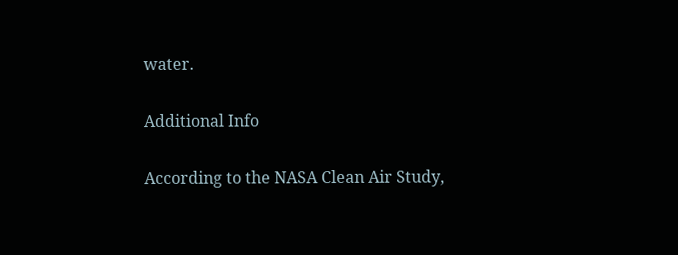water.

Additional Info

According to the NASA Clean Air Study,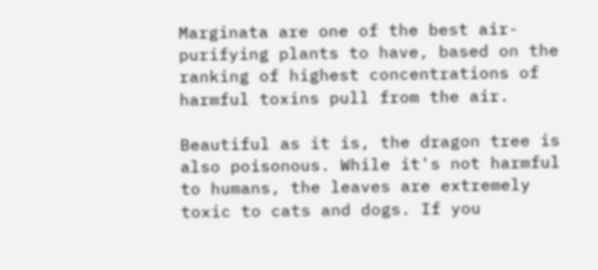Marginata are one of the best air-purifying plants to have, based on the ranking of highest concentrations of harmful toxins pull from the air.

Beautiful as it is, the dragon tree is also poisonous. While it's not harmful to humans, the leaves are extremely toxic to cats and dogs. If you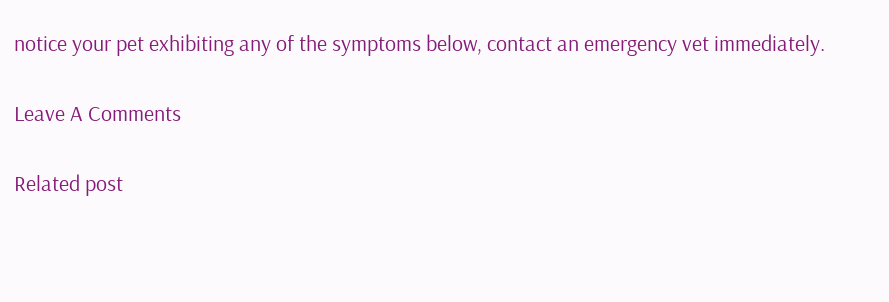notice your pet exhibiting any of the symptoms below, contact an emergency vet immediately.

Leave A Comments

Related post